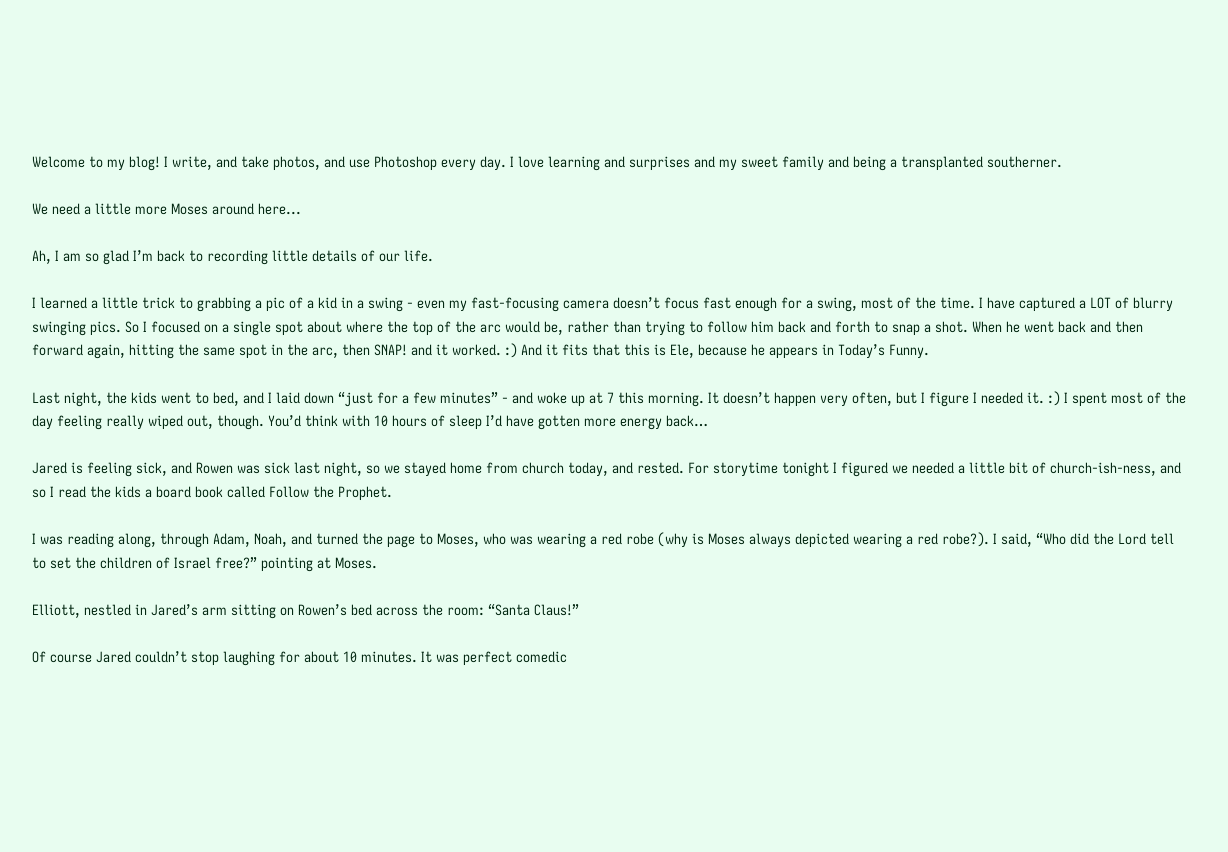Welcome to my blog! I write, and take photos, and use Photoshop every day. I love learning and surprises and my sweet family and being a transplanted southerner.

We need a little more Moses around here...

Ah, I am so glad I’m back to recording little details of our life.

I learned a little trick to grabbing a pic of a kid in a swing - even my fast-focusing camera doesn’t focus fast enough for a swing, most of the time. I have captured a LOT of blurry swinging pics. So I focused on a single spot about where the top of the arc would be, rather than trying to follow him back and forth to snap a shot. When he went back and then forward again, hitting the same spot in the arc, then SNAP! and it worked. :) And it fits that this is Ele, because he appears in Today’s Funny.

Last night, the kids went to bed, and I laid down “just for a few minutes” - and woke up at 7 this morning. It doesn’t happen very often, but I figure I needed it. :) I spent most of the day feeling really wiped out, though. You’d think with 10 hours of sleep I’d have gotten more energy back…

Jared is feeling sick, and Rowen was sick last night, so we stayed home from church today, and rested. For storytime tonight I figured we needed a little bit of church-ish-ness, and so I read the kids a board book called Follow the Prophet.

I was reading along, through Adam, Noah, and turned the page to Moses, who was wearing a red robe (why is Moses always depicted wearing a red robe?). I said, “Who did the Lord tell to set the children of Israel free?” pointing at Moses.

Elliott, nestled in Jared’s arm sitting on Rowen’s bed across the room: “Santa Claus!”

Of course Jared couldn’t stop laughing for about 10 minutes. It was perfect comedic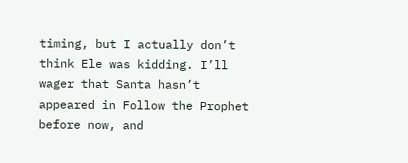timing, but I actually don’t think Ele was kidding. I’ll wager that Santa hasn’t appeared in Follow the Prophet before now, and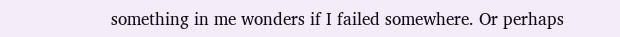something in me wonders if I failed somewhere. Or perhaps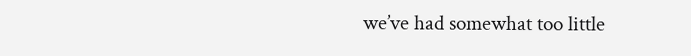we’ve had somewhat too little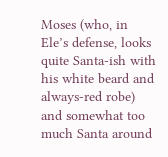Moses (who, in Ele’s defense, looks quite Santa-ish with his white beard and always-red robe) and somewhat too much Santa around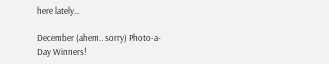here lately…

December (ahem.. sorry) Photo-a-Day Winners!